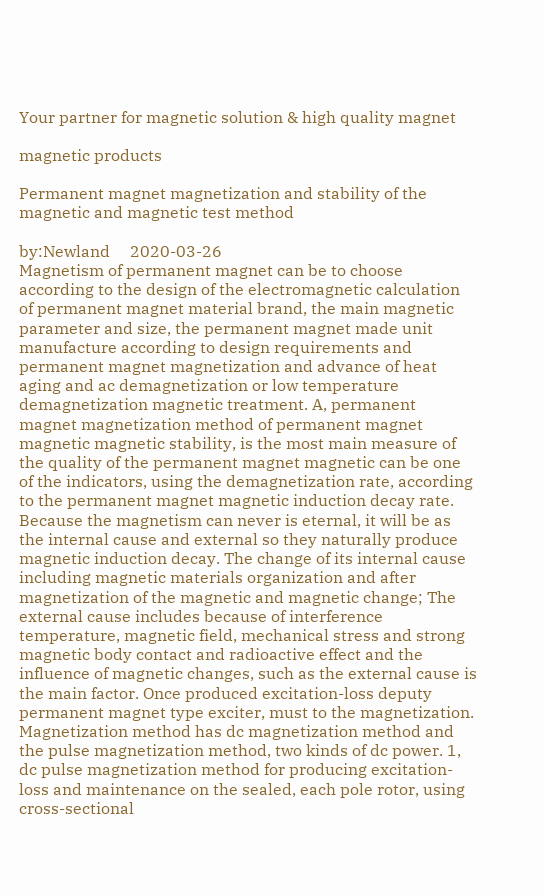Your partner for magnetic solution & high quality magnet

magnetic products

Permanent magnet magnetization and stability of the magnetic and magnetic test method

by:Newland     2020-03-26
Magnetism of permanent magnet can be to choose according to the design of the electromagnetic calculation of permanent magnet material brand, the main magnetic parameter and size, the permanent magnet made unit manufacture according to design requirements and permanent magnet magnetization and advance of heat aging and ac demagnetization or low temperature demagnetization magnetic treatment. A, permanent magnet magnetization method of permanent magnet magnetic magnetic stability, is the most main measure of the quality of the permanent magnet magnetic can be one of the indicators, using the demagnetization rate, according to the permanent magnet magnetic induction decay rate. Because the magnetism can never is eternal, it will be as the internal cause and external so they naturally produce magnetic induction decay. The change of its internal cause including magnetic materials organization and after magnetization of the magnetic and magnetic change; The external cause includes because of interference temperature, magnetic field, mechanical stress and strong magnetic body contact and radioactive effect and the influence of magnetic changes, such as the external cause is the main factor. Once produced excitation-loss deputy permanent magnet type exciter, must to the magnetization. Magnetization method has dc magnetization method and the pulse magnetization method, two kinds of dc power. 1, dc pulse magnetization method for producing excitation-loss and maintenance on the sealed, each pole rotor, using cross-sectional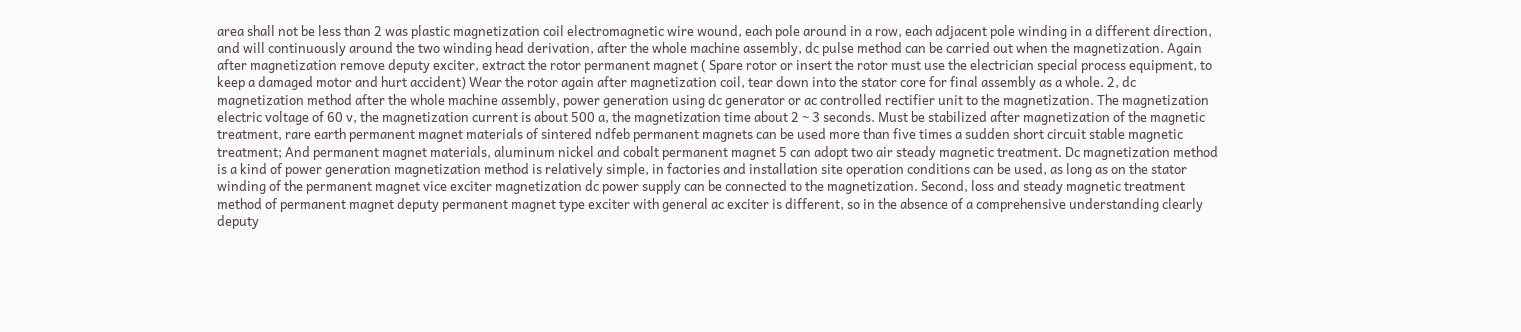area shall not be less than 2 was plastic magnetization coil electromagnetic wire wound, each pole around in a row, each adjacent pole winding in a different direction, and will continuously around the two winding head derivation, after the whole machine assembly, dc pulse method can be carried out when the magnetization. Again after magnetization remove deputy exciter, extract the rotor permanent magnet ( Spare rotor or insert the rotor must use the electrician special process equipment, to keep a damaged motor and hurt accident) Wear the rotor again after magnetization coil, tear down into the stator core for final assembly as a whole. 2, dc magnetization method after the whole machine assembly, power generation using dc generator or ac controlled rectifier unit to the magnetization. The magnetization electric voltage of 60 v, the magnetization current is about 500 a, the magnetization time about 2 ~ 3 seconds. Must be stabilized after magnetization of the magnetic treatment, rare earth permanent magnet materials of sintered ndfeb permanent magnets can be used more than five times a sudden short circuit stable magnetic treatment; And permanent magnet materials, aluminum nickel and cobalt permanent magnet 5 can adopt two air steady magnetic treatment. Dc magnetization method is a kind of power generation magnetization method is relatively simple, in factories and installation site operation conditions can be used, as long as on the stator winding of the permanent magnet vice exciter magnetization dc power supply can be connected to the magnetization. Second, loss and steady magnetic treatment method of permanent magnet deputy permanent magnet type exciter with general ac exciter is different, so in the absence of a comprehensive understanding clearly deputy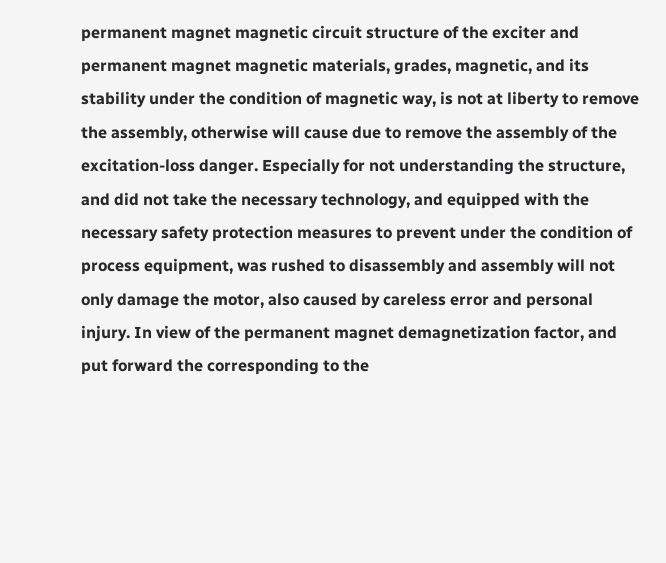permanent magnet magnetic circuit structure of the exciter and permanent magnet magnetic materials, grades, magnetic, and its stability under the condition of magnetic way, is not at liberty to remove the assembly, otherwise will cause due to remove the assembly of the excitation-loss danger. Especially for not understanding the structure, and did not take the necessary technology, and equipped with the necessary safety protection measures to prevent under the condition of process equipment, was rushed to disassembly and assembly will not only damage the motor, also caused by careless error and personal injury. In view of the permanent magnet demagnetization factor, and put forward the corresponding to the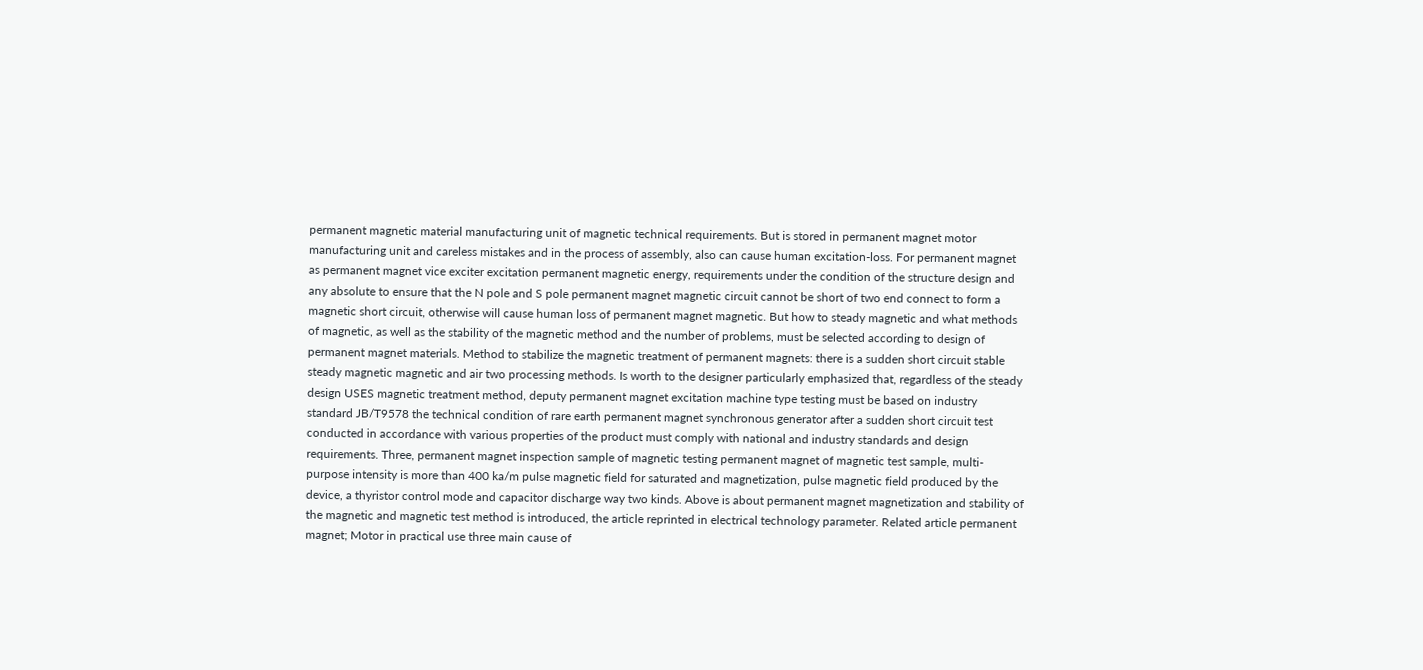permanent magnetic material manufacturing unit of magnetic technical requirements. But is stored in permanent magnet motor manufacturing unit and careless mistakes and in the process of assembly, also can cause human excitation-loss. For permanent magnet as permanent magnet vice exciter excitation permanent magnetic energy, requirements under the condition of the structure design and any absolute to ensure that the N pole and S pole permanent magnet magnetic circuit cannot be short of two end connect to form a magnetic short circuit, otherwise will cause human loss of permanent magnet magnetic. But how to steady magnetic and what methods of magnetic, as well as the stability of the magnetic method and the number of problems, must be selected according to design of permanent magnet materials. Method to stabilize the magnetic treatment of permanent magnets: there is a sudden short circuit stable steady magnetic magnetic and air two processing methods. Is worth to the designer particularly emphasized that, regardless of the steady design USES magnetic treatment method, deputy permanent magnet excitation machine type testing must be based on industry standard JB/T9578 the technical condition of rare earth permanent magnet synchronous generator after a sudden short circuit test conducted in accordance with various properties of the product must comply with national and industry standards and design requirements. Three, permanent magnet inspection sample of magnetic testing permanent magnet of magnetic test sample, multi-purpose intensity is more than 400 ka/m pulse magnetic field for saturated and magnetization, pulse magnetic field produced by the device, a thyristor control mode and capacitor discharge way two kinds. Above is about permanent magnet magnetization and stability of the magnetic and magnetic test method is introduced, the article reprinted in electrical technology parameter. Related article permanent magnet; Motor in practical use three main cause of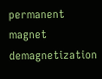permanent magnet demagnetization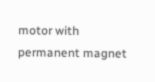motor with permanent magnet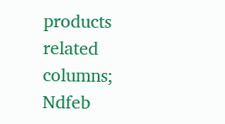products related columns; Ndfeb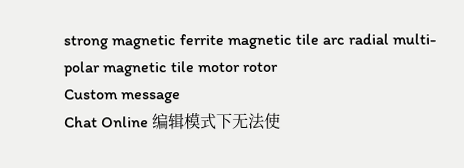strong magnetic ferrite magnetic tile arc radial multi-polar magnetic tile motor rotor
Custom message
Chat Online 编辑模式下无法使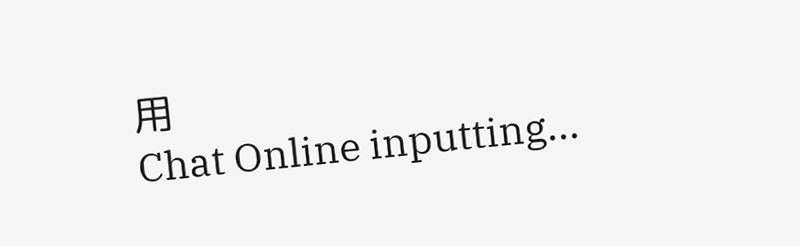用
Chat Online inputting...